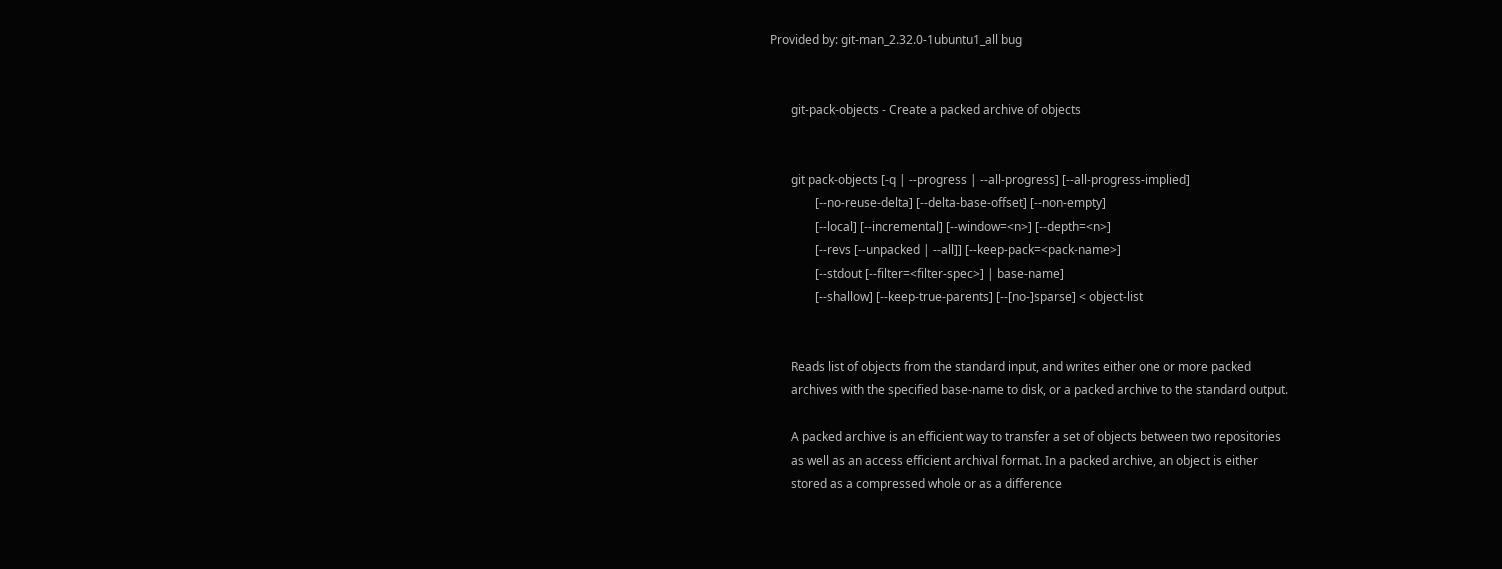Provided by: git-man_2.32.0-1ubuntu1_all bug


       git-pack-objects - Create a packed archive of objects


       git pack-objects [-q | --progress | --all-progress] [--all-progress-implied]
               [--no-reuse-delta] [--delta-base-offset] [--non-empty]
               [--local] [--incremental] [--window=<n>] [--depth=<n>]
               [--revs [--unpacked | --all]] [--keep-pack=<pack-name>]
               [--stdout [--filter=<filter-spec>] | base-name]
               [--shallow] [--keep-true-parents] [--[no-]sparse] < object-list


       Reads list of objects from the standard input, and writes either one or more packed
       archives with the specified base-name to disk, or a packed archive to the standard output.

       A packed archive is an efficient way to transfer a set of objects between two repositories
       as well as an access efficient archival format. In a packed archive, an object is either
       stored as a compressed whole or as a difference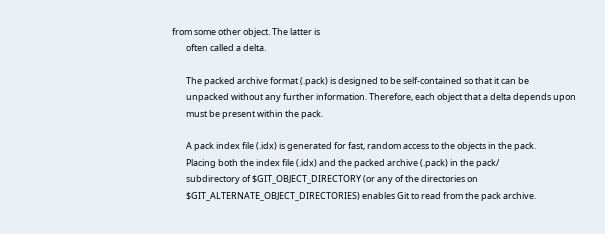from some other object. The latter is
       often called a delta.

       The packed archive format (.pack) is designed to be self-contained so that it can be
       unpacked without any further information. Therefore, each object that a delta depends upon
       must be present within the pack.

       A pack index file (.idx) is generated for fast, random access to the objects in the pack.
       Placing both the index file (.idx) and the packed archive (.pack) in the pack/
       subdirectory of $GIT_OBJECT_DIRECTORY (or any of the directories on
       $GIT_ALTERNATE_OBJECT_DIRECTORIES) enables Git to read from the pack archive.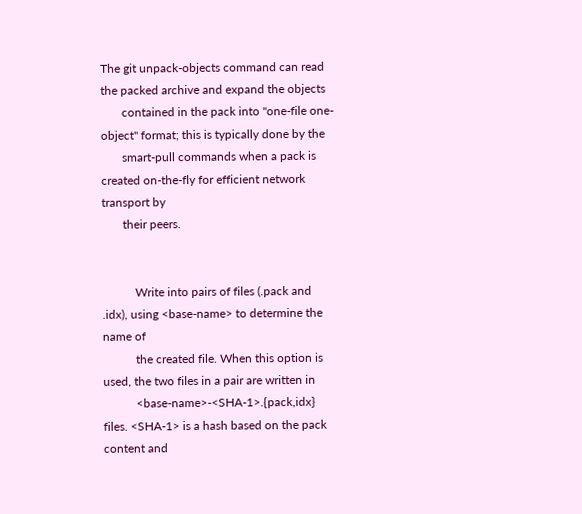The git unpack-objects command can read the packed archive and expand the objects
       contained in the pack into "one-file one-object" format; this is typically done by the
       smart-pull commands when a pack is created on-the-fly for efficient network transport by
       their peers.


           Write into pairs of files (.pack and .idx), using <base-name> to determine the name of
           the created file. When this option is used, the two files in a pair are written in
           <base-name>-<SHA-1>.{pack,idx} files. <SHA-1> is a hash based on the pack content and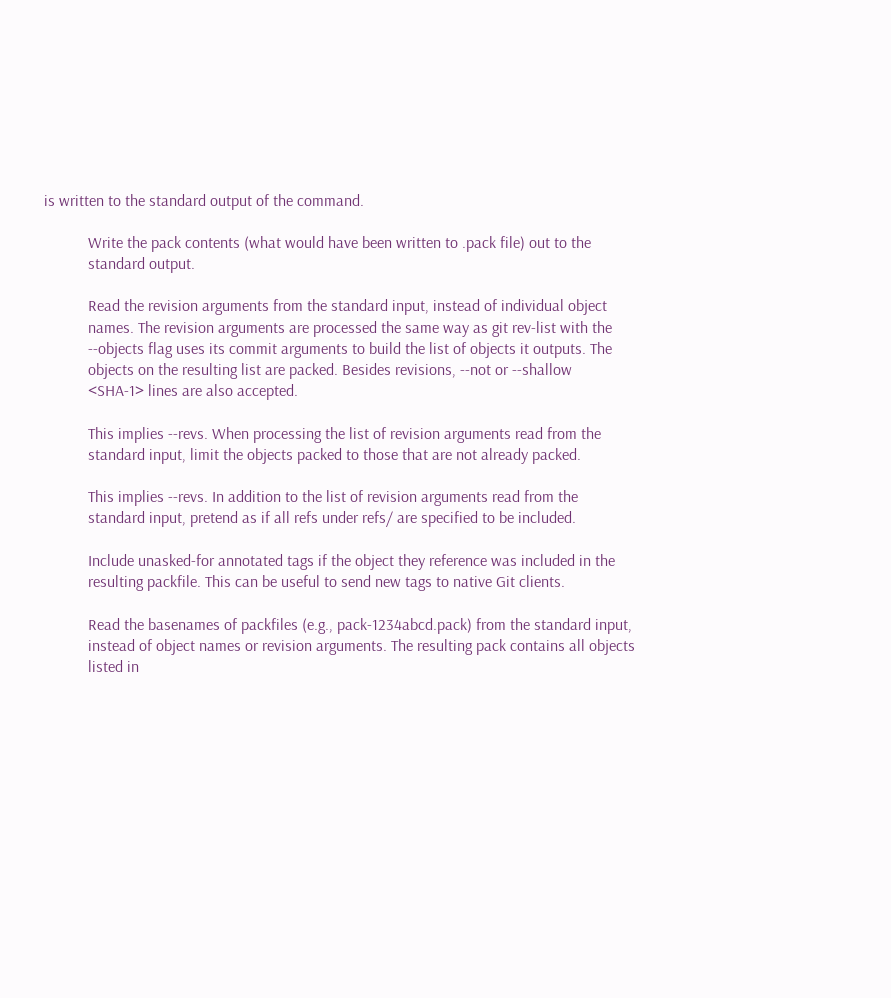is written to the standard output of the command.

           Write the pack contents (what would have been written to .pack file) out to the
           standard output.

           Read the revision arguments from the standard input, instead of individual object
           names. The revision arguments are processed the same way as git rev-list with the
           --objects flag uses its commit arguments to build the list of objects it outputs. The
           objects on the resulting list are packed. Besides revisions, --not or --shallow
           <SHA-1> lines are also accepted.

           This implies --revs. When processing the list of revision arguments read from the
           standard input, limit the objects packed to those that are not already packed.

           This implies --revs. In addition to the list of revision arguments read from the
           standard input, pretend as if all refs under refs/ are specified to be included.

           Include unasked-for annotated tags if the object they reference was included in the
           resulting packfile. This can be useful to send new tags to native Git clients.

           Read the basenames of packfiles (e.g., pack-1234abcd.pack) from the standard input,
           instead of object names or revision arguments. The resulting pack contains all objects
           listed in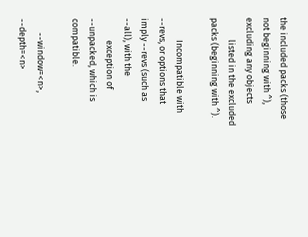the included packs (those not beginning with ^), excluding any objects
           listed in the excluded packs (beginning with ^).

           Incompatible with --revs, or options that imply --revs (such as --all), with the
           exception of --unpacked, which is compatible.

       --window=<n>, --depth=<n>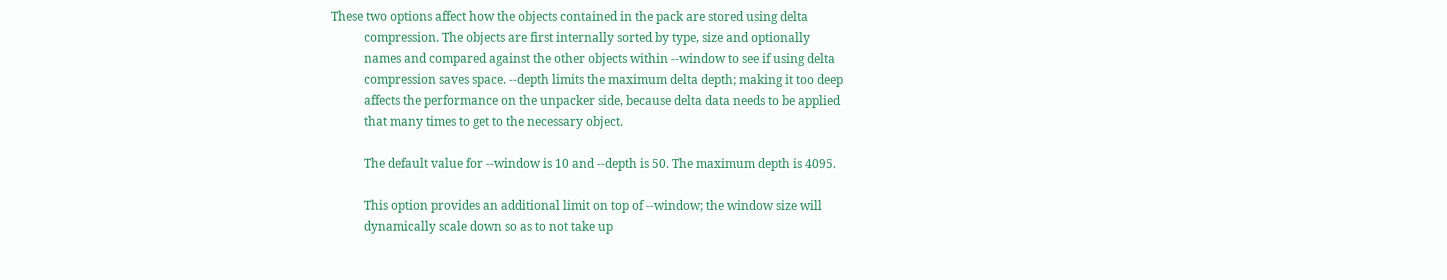These two options affect how the objects contained in the pack are stored using delta
           compression. The objects are first internally sorted by type, size and optionally
           names and compared against the other objects within --window to see if using delta
           compression saves space. --depth limits the maximum delta depth; making it too deep
           affects the performance on the unpacker side, because delta data needs to be applied
           that many times to get to the necessary object.

           The default value for --window is 10 and --depth is 50. The maximum depth is 4095.

           This option provides an additional limit on top of --window; the window size will
           dynamically scale down so as to not take up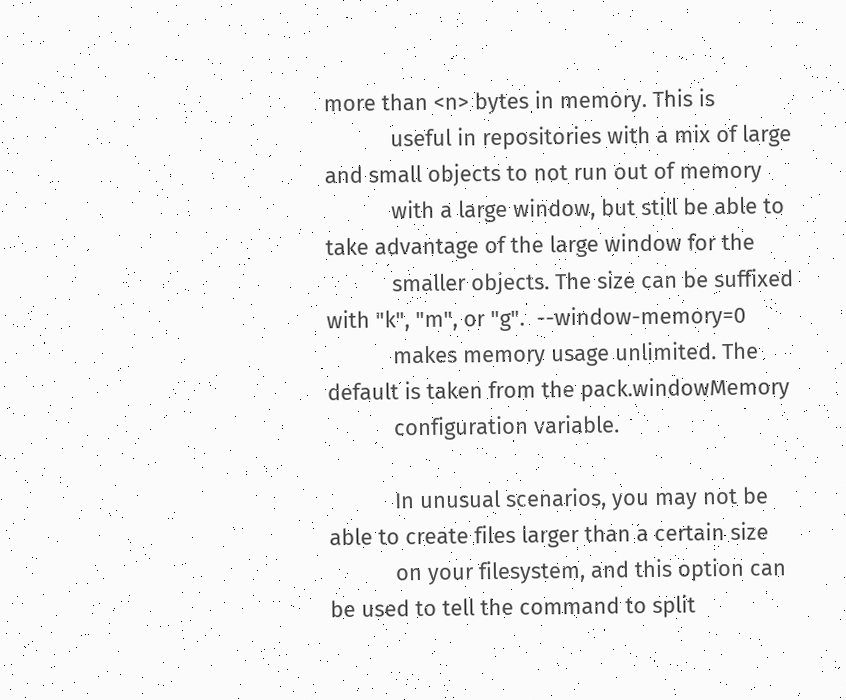more than <n> bytes in memory. This is
           useful in repositories with a mix of large and small objects to not run out of memory
           with a large window, but still be able to take advantage of the large window for the
           smaller objects. The size can be suffixed with "k", "m", or "g".  --window-memory=0
           makes memory usage unlimited. The default is taken from the pack.windowMemory
           configuration variable.

           In unusual scenarios, you may not be able to create files larger than a certain size
           on your filesystem, and this option can be used to tell the command to split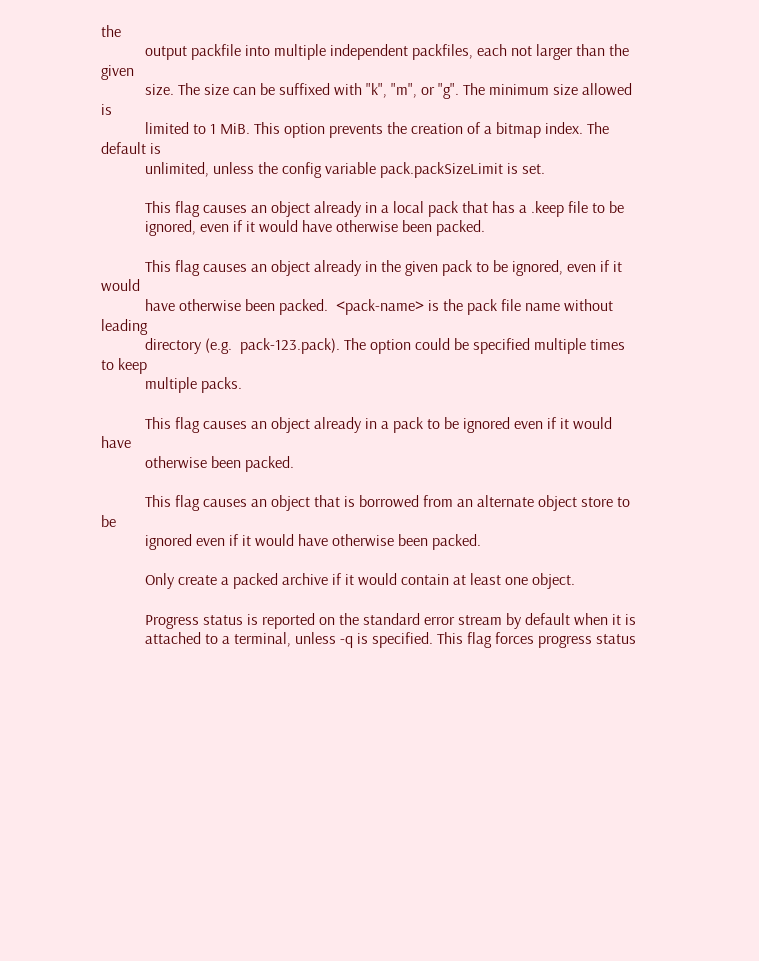the
           output packfile into multiple independent packfiles, each not larger than the given
           size. The size can be suffixed with "k", "m", or "g". The minimum size allowed is
           limited to 1 MiB. This option prevents the creation of a bitmap index. The default is
           unlimited, unless the config variable pack.packSizeLimit is set.

           This flag causes an object already in a local pack that has a .keep file to be
           ignored, even if it would have otherwise been packed.

           This flag causes an object already in the given pack to be ignored, even if it would
           have otherwise been packed.  <pack-name> is the pack file name without leading
           directory (e.g.  pack-123.pack). The option could be specified multiple times to keep
           multiple packs.

           This flag causes an object already in a pack to be ignored even if it would have
           otherwise been packed.

           This flag causes an object that is borrowed from an alternate object store to be
           ignored even if it would have otherwise been packed.

           Only create a packed archive if it would contain at least one object.

           Progress status is reported on the standard error stream by default when it is
           attached to a terminal, unless -q is specified. This flag forces progress status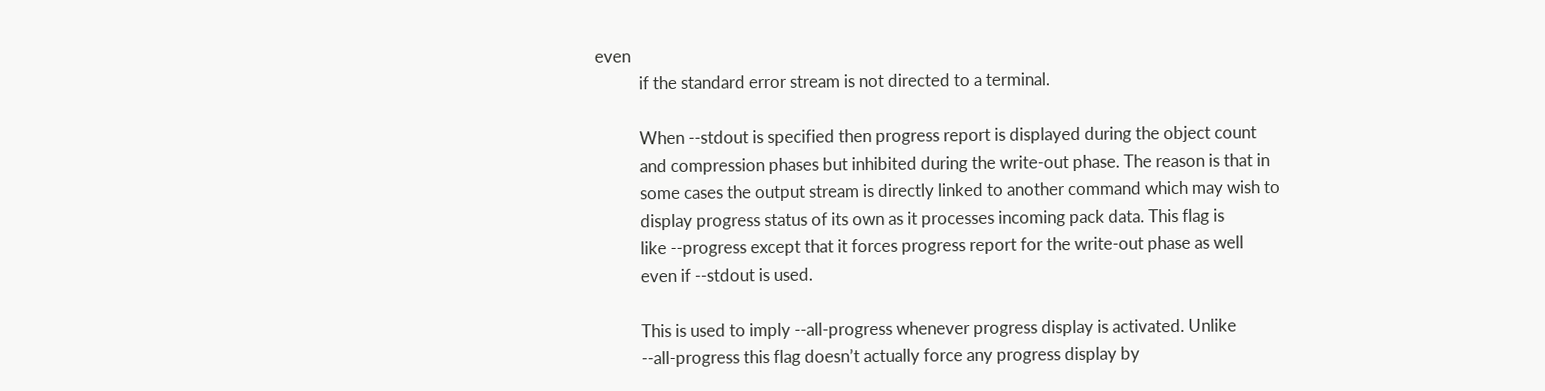even
           if the standard error stream is not directed to a terminal.

           When --stdout is specified then progress report is displayed during the object count
           and compression phases but inhibited during the write-out phase. The reason is that in
           some cases the output stream is directly linked to another command which may wish to
           display progress status of its own as it processes incoming pack data. This flag is
           like --progress except that it forces progress report for the write-out phase as well
           even if --stdout is used.

           This is used to imply --all-progress whenever progress display is activated. Unlike
           --all-progress this flag doesn’t actually force any progress display by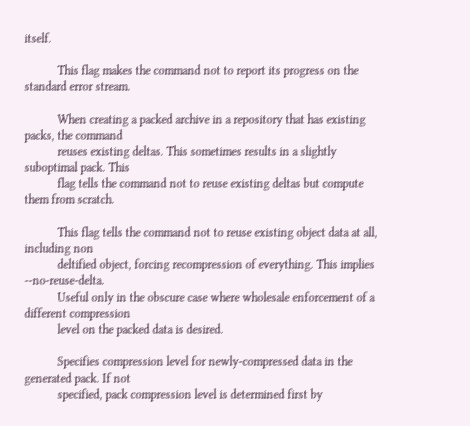itself.

           This flag makes the command not to report its progress on the standard error stream.

           When creating a packed archive in a repository that has existing packs, the command
           reuses existing deltas. This sometimes results in a slightly suboptimal pack. This
           flag tells the command not to reuse existing deltas but compute them from scratch.

           This flag tells the command not to reuse existing object data at all, including non
           deltified object, forcing recompression of everything. This implies --no-reuse-delta.
           Useful only in the obscure case where wholesale enforcement of a different compression
           level on the packed data is desired.

           Specifies compression level for newly-compressed data in the generated pack. If not
           specified, pack compression level is determined first by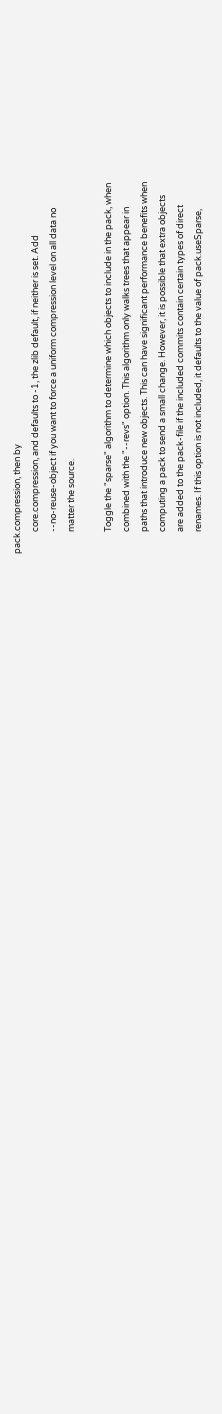pack.compression, then by
           core.compression, and defaults to -1, the zlib default, if neither is set. Add
           --no-reuse-object if you want to force a uniform compression level on all data no
           matter the source.

           Toggle the "sparse" algorithm to determine which objects to include in the pack, when
           combined with the "--revs" option. This algorithm only walks trees that appear in
           paths that introduce new objects. This can have significant performance benefits when
           computing a pack to send a small change. However, it is possible that extra objects
           are added to the pack-file if the included commits contain certain types of direct
           renames. If this option is not included, it defaults to the value of pack.useSparse,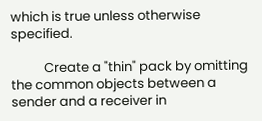which is true unless otherwise specified.

           Create a "thin" pack by omitting the common objects between a sender and a receiver in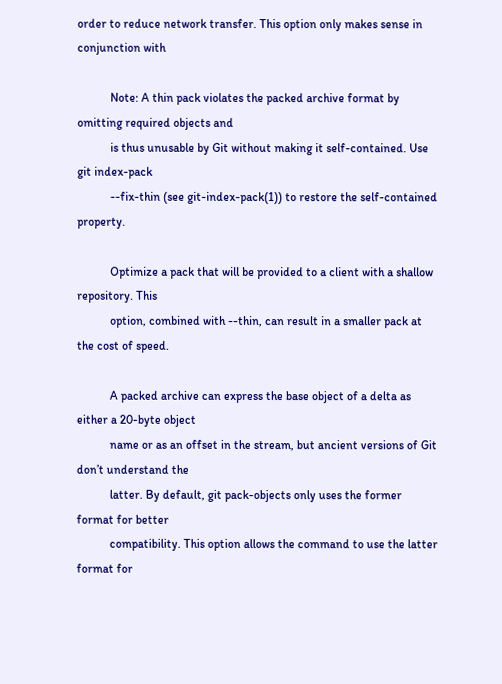order to reduce network transfer. This option only makes sense in conjunction with

           Note: A thin pack violates the packed archive format by omitting required objects and
           is thus unusable by Git without making it self-contained. Use git index-pack
           --fix-thin (see git-index-pack(1)) to restore the self-contained property.

           Optimize a pack that will be provided to a client with a shallow repository. This
           option, combined with --thin, can result in a smaller pack at the cost of speed.

           A packed archive can express the base object of a delta as either a 20-byte object
           name or as an offset in the stream, but ancient versions of Git don’t understand the
           latter. By default, git pack-objects only uses the former format for better
           compatibility. This option allows the command to use the latter format for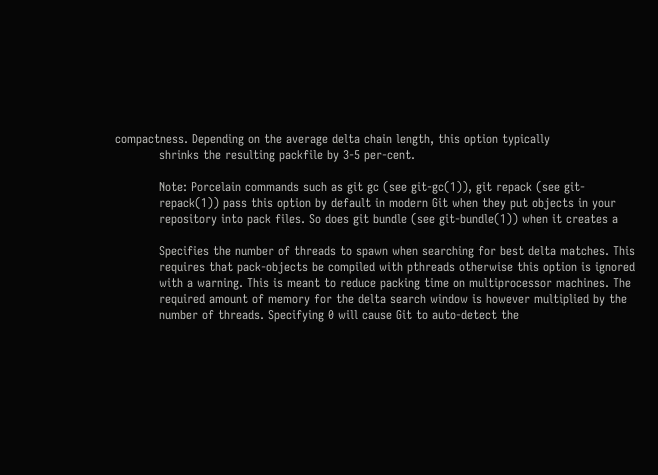compactness. Depending on the average delta chain length, this option typically
           shrinks the resulting packfile by 3-5 per-cent.

           Note: Porcelain commands such as git gc (see git-gc(1)), git repack (see git-
           repack(1)) pass this option by default in modern Git when they put objects in your
           repository into pack files. So does git bundle (see git-bundle(1)) when it creates a

           Specifies the number of threads to spawn when searching for best delta matches. This
           requires that pack-objects be compiled with pthreads otherwise this option is ignored
           with a warning. This is meant to reduce packing time on multiprocessor machines. The
           required amount of memory for the delta search window is however multiplied by the
           number of threads. Specifying 0 will cause Git to auto-detect the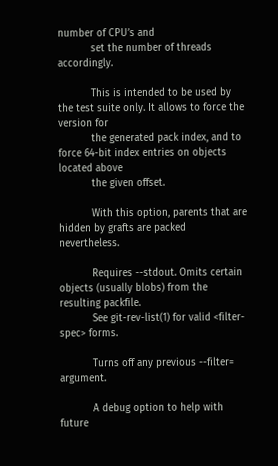number of CPU’s and
           set the number of threads accordingly.

           This is intended to be used by the test suite only. It allows to force the version for
           the generated pack index, and to force 64-bit index entries on objects located above
           the given offset.

           With this option, parents that are hidden by grafts are packed nevertheless.

           Requires --stdout. Omits certain objects (usually blobs) from the resulting packfile.
           See git-rev-list(1) for valid <filter-spec> forms.

           Turns off any previous --filter= argument.

           A debug option to help with future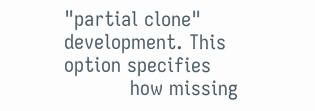"partial clone" development. This option specifies
           how missing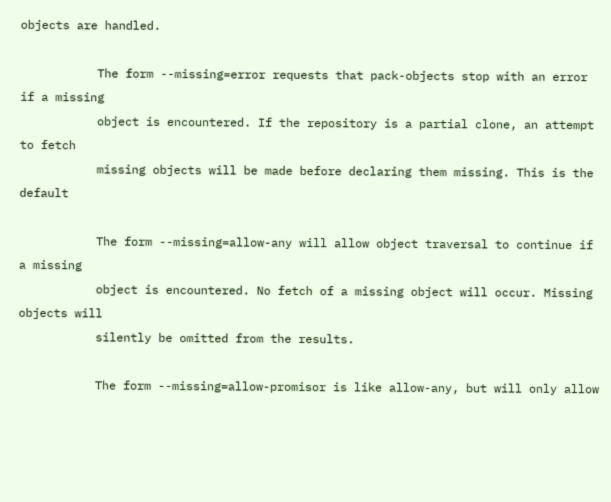objects are handled.

           The form --missing=error requests that pack-objects stop with an error if a missing
           object is encountered. If the repository is a partial clone, an attempt to fetch
           missing objects will be made before declaring them missing. This is the default

           The form --missing=allow-any will allow object traversal to continue if a missing
           object is encountered. No fetch of a missing object will occur. Missing objects will
           silently be omitted from the results.

           The form --missing=allow-promisor is like allow-any, but will only allow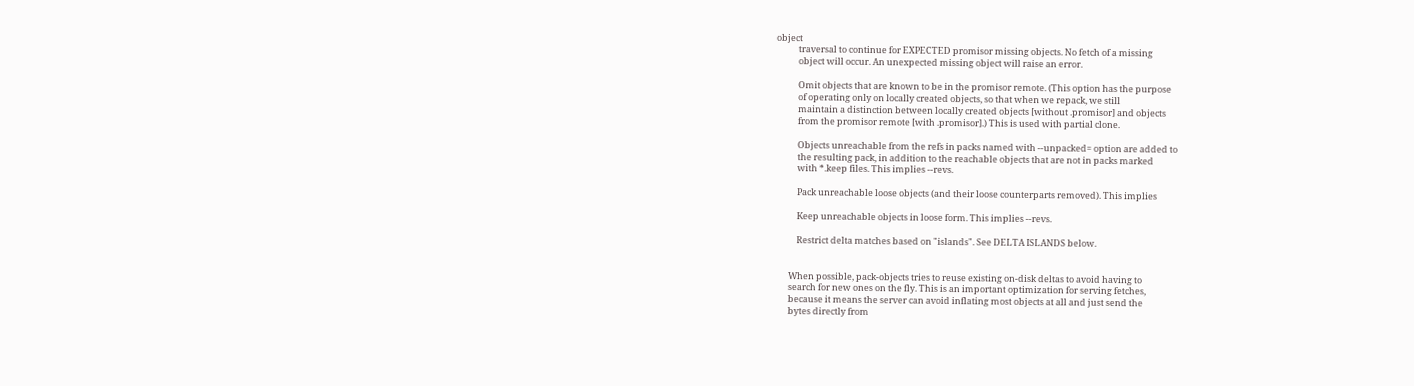object
           traversal to continue for EXPECTED promisor missing objects. No fetch of a missing
           object will occur. An unexpected missing object will raise an error.

           Omit objects that are known to be in the promisor remote. (This option has the purpose
           of operating only on locally created objects, so that when we repack, we still
           maintain a distinction between locally created objects [without .promisor] and objects
           from the promisor remote [with .promisor].) This is used with partial clone.

           Objects unreachable from the refs in packs named with --unpacked= option are added to
           the resulting pack, in addition to the reachable objects that are not in packs marked
           with *.keep files. This implies --revs.

           Pack unreachable loose objects (and their loose counterparts removed). This implies

           Keep unreachable objects in loose form. This implies --revs.

           Restrict delta matches based on "islands". See DELTA ISLANDS below.


       When possible, pack-objects tries to reuse existing on-disk deltas to avoid having to
       search for new ones on the fly. This is an important optimization for serving fetches,
       because it means the server can avoid inflating most objects at all and just send the
       bytes directly from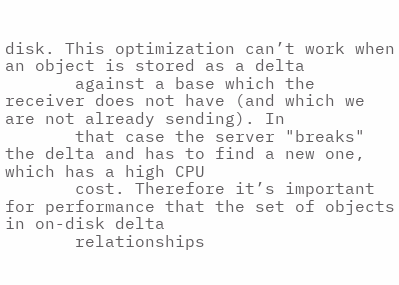disk. This optimization can’t work when an object is stored as a delta
       against a base which the receiver does not have (and which we are not already sending). In
       that case the server "breaks" the delta and has to find a new one, which has a high CPU
       cost. Therefore it’s important for performance that the set of objects in on-disk delta
       relationships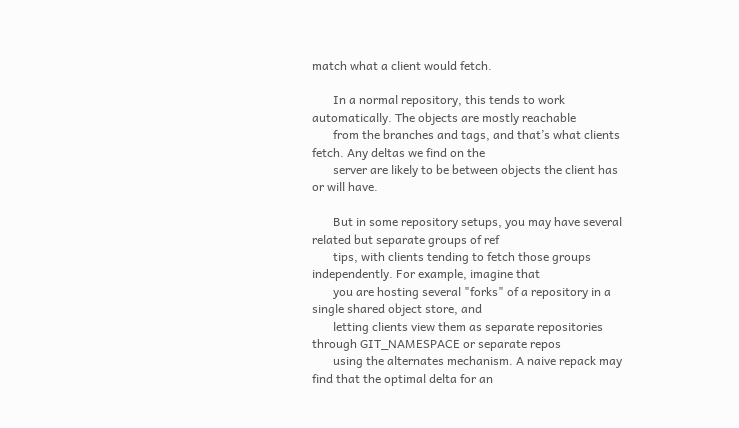match what a client would fetch.

       In a normal repository, this tends to work automatically. The objects are mostly reachable
       from the branches and tags, and that’s what clients fetch. Any deltas we find on the
       server are likely to be between objects the client has or will have.

       But in some repository setups, you may have several related but separate groups of ref
       tips, with clients tending to fetch those groups independently. For example, imagine that
       you are hosting several "forks" of a repository in a single shared object store, and
       letting clients view them as separate repositories through GIT_NAMESPACE or separate repos
       using the alternates mechanism. A naive repack may find that the optimal delta for an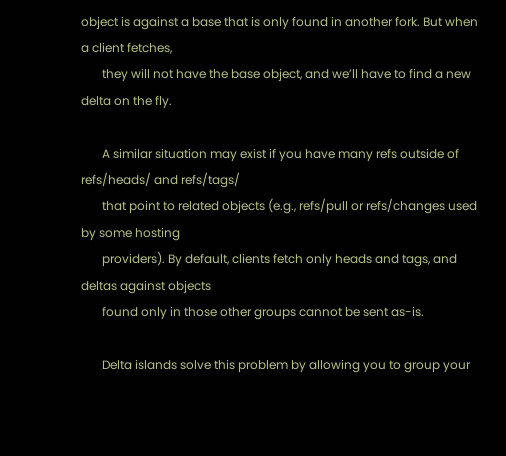object is against a base that is only found in another fork. But when a client fetches,
       they will not have the base object, and we’ll have to find a new delta on the fly.

       A similar situation may exist if you have many refs outside of refs/heads/ and refs/tags/
       that point to related objects (e.g., refs/pull or refs/changes used by some hosting
       providers). By default, clients fetch only heads and tags, and deltas against objects
       found only in those other groups cannot be sent as-is.

       Delta islands solve this problem by allowing you to group your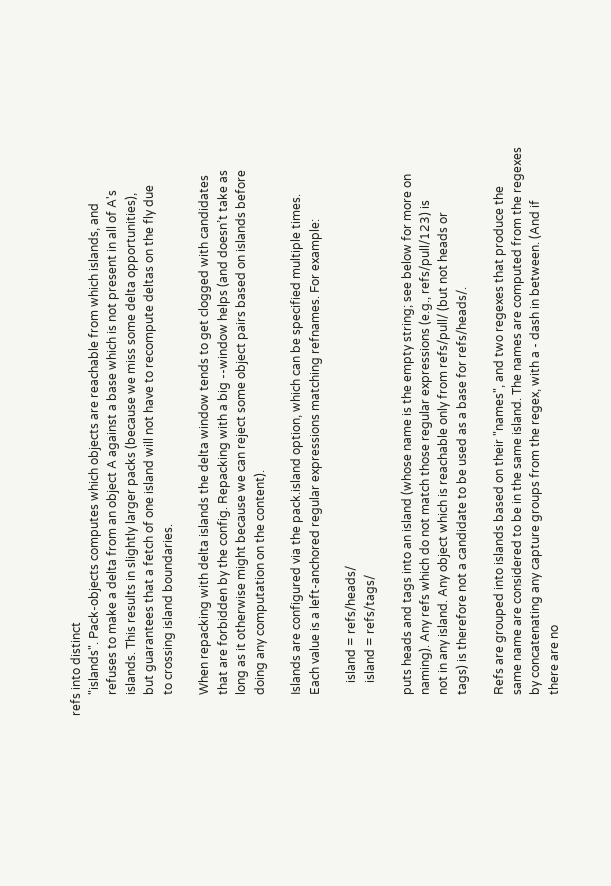refs into distinct
       "islands". Pack-objects computes which objects are reachable from which islands, and
       refuses to make a delta from an object A against a base which is not present in all of A's
       islands. This results in slightly larger packs (because we miss some delta opportunities),
       but guarantees that a fetch of one island will not have to recompute deltas on the fly due
       to crossing island boundaries.

       When repacking with delta islands the delta window tends to get clogged with candidates
       that are forbidden by the config. Repacking with a big --window helps (and doesn’t take as
       long as it otherwise might because we can reject some object pairs based on islands before
       doing any computation on the content).

       Islands are configured via the pack.island option, which can be specified multiple times.
       Each value is a left-anchored regular expressions matching refnames. For example:

           island = refs/heads/
           island = refs/tags/

       puts heads and tags into an island (whose name is the empty string; see below for more on
       naming). Any refs which do not match those regular expressions (e.g., refs/pull/123) is
       not in any island. Any object which is reachable only from refs/pull/ (but not heads or
       tags) is therefore not a candidate to be used as a base for refs/heads/.

       Refs are grouped into islands based on their "names", and two regexes that produce the
       same name are considered to be in the same island. The names are computed from the regexes
       by concatenating any capture groups from the regex, with a - dash in between. (And if
       there are no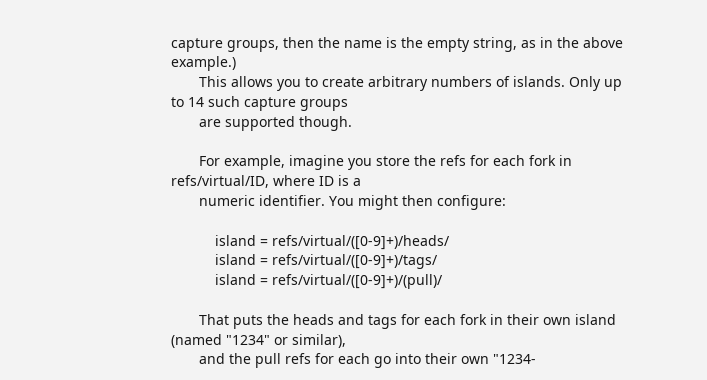capture groups, then the name is the empty string, as in the above example.)
       This allows you to create arbitrary numbers of islands. Only up to 14 such capture groups
       are supported though.

       For example, imagine you store the refs for each fork in refs/virtual/ID, where ID is a
       numeric identifier. You might then configure:

           island = refs/virtual/([0-9]+)/heads/
           island = refs/virtual/([0-9]+)/tags/
           island = refs/virtual/([0-9]+)/(pull)/

       That puts the heads and tags for each fork in their own island (named "1234" or similar),
       and the pull refs for each go into their own "1234-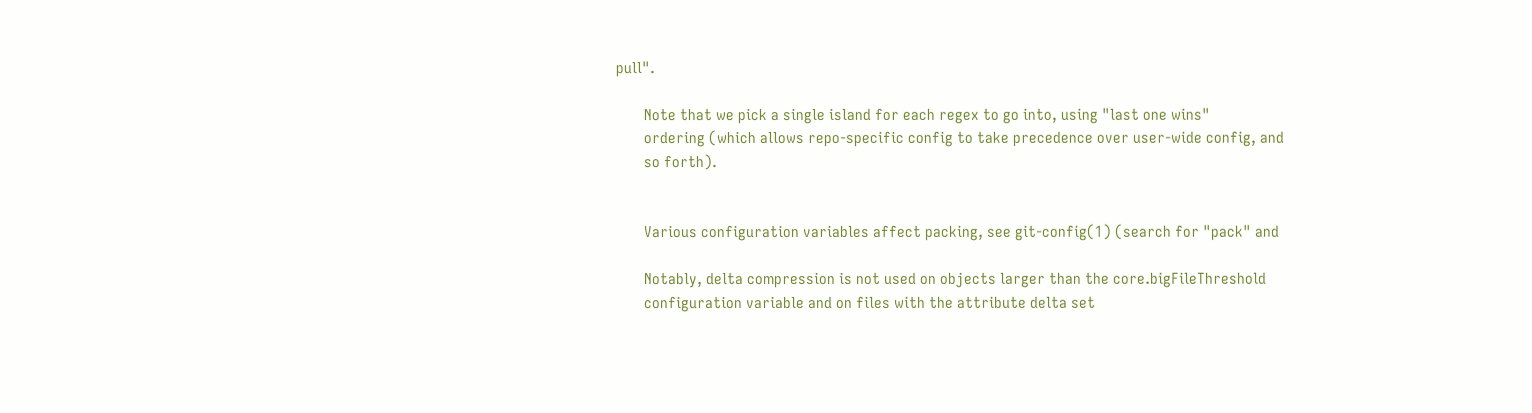pull".

       Note that we pick a single island for each regex to go into, using "last one wins"
       ordering (which allows repo-specific config to take precedence over user-wide config, and
       so forth).


       Various configuration variables affect packing, see git-config(1) (search for "pack" and

       Notably, delta compression is not used on objects larger than the core.bigFileThreshold
       configuration variable and on files with the attribute delta set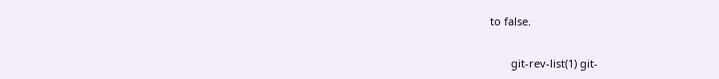to false.


       git-rev-list(1) git-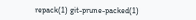repack(1) git-prune-packed(1)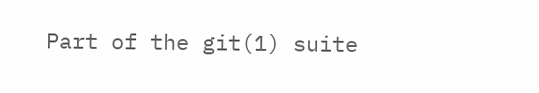Part of the git(1) suite